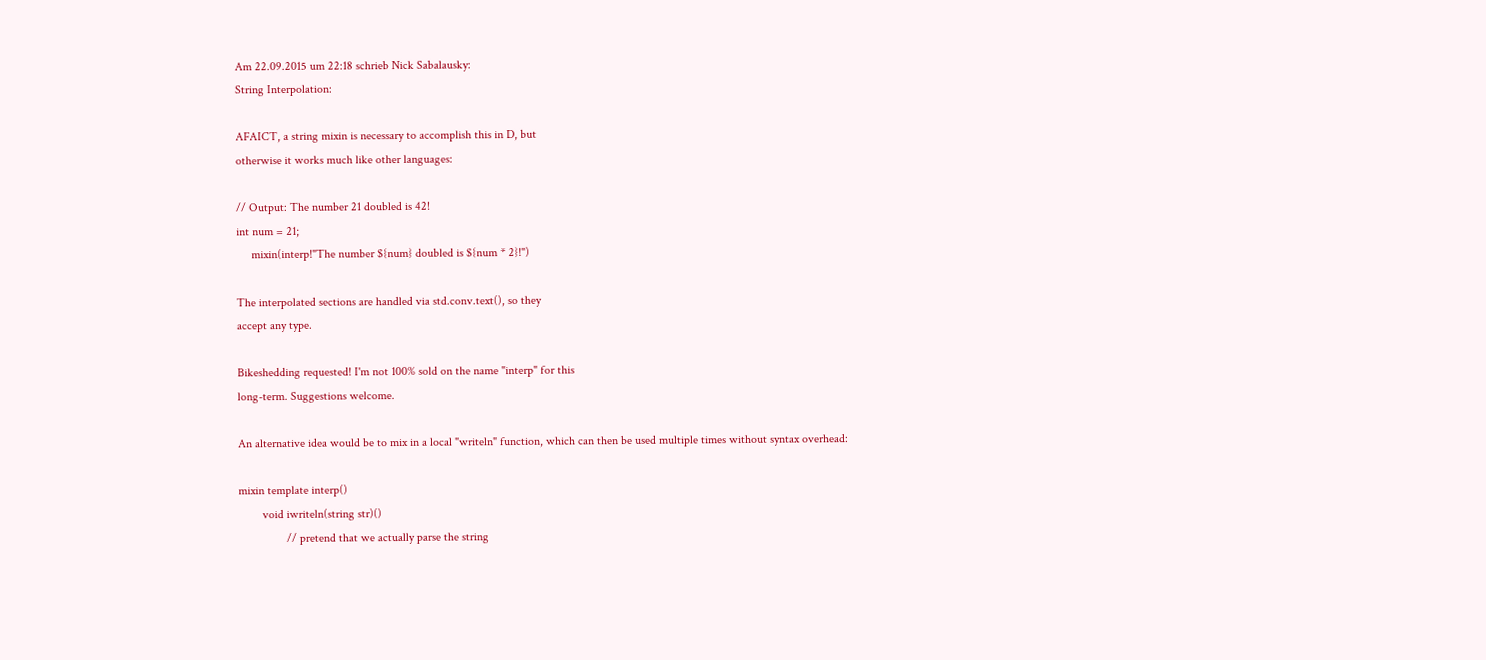Am 22.09.2015 um 22:18 schrieb Nick Sabalausky:
String Interpolation:

AFAICT, a string mixin is necessary to accomplish this in D, but
otherwise it works much like other languages:

// Output: The number 21 doubled is 42!
int num = 21;
     mixin(interp!"The number ${num} doubled is ${num * 2}!")

The interpolated sections are handled via std.conv.text(), so they
accept any type.

Bikeshedding requested! I'm not 100% sold on the name "interp" for this
long-term. Suggestions welcome.

An alternative idea would be to mix in a local "writeln" function, which can then be used multiple times without syntax overhead:

mixin template interp()
        void iwriteln(string str)()
                // pretend that we actually parse the string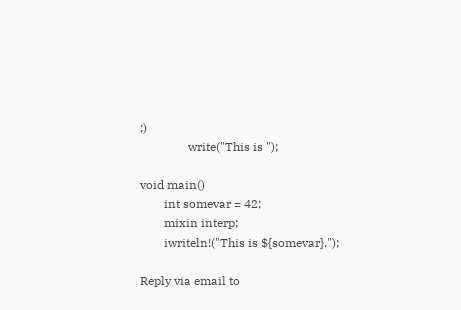;)
                write("This is ");

void main()
        int somevar = 42;
        mixin interp;
        iwriteln!("This is ${somevar}.");

Reply via email to